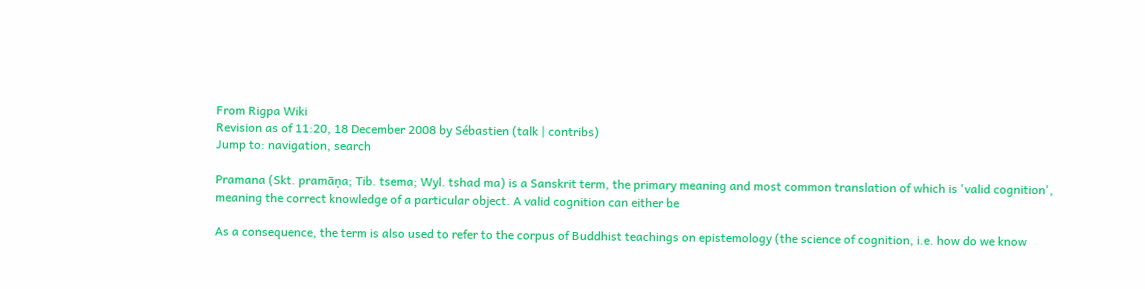From Rigpa Wiki
Revision as of 11:20, 18 December 2008 by Sébastien (talk | contribs)
Jump to: navigation, search

Pramana (Skt. pramāṇa; Tib. tsema; Wyl. tshad ma) is a Sanskrit term, the primary meaning and most common translation of which is 'valid cognition', meaning the correct knowledge of a particular object. A valid cognition can either be

As a consequence, the term is also used to refer to the corpus of Buddhist teachings on epistemology (the science of cognition, i.e. how do we know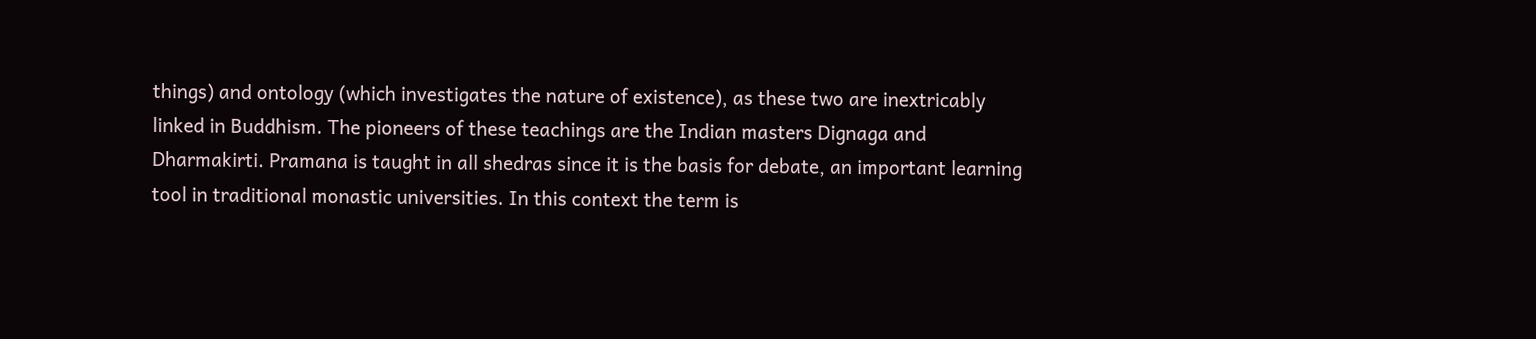things) and ontology (which investigates the nature of existence), as these two are inextricably linked in Buddhism. The pioneers of these teachings are the Indian masters Dignaga and Dharmakirti. Pramana is taught in all shedras since it is the basis for debate, an important learning tool in traditional monastic universities. In this context the term is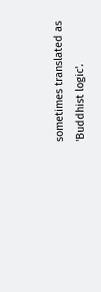sometimes translated as 'Buddhist logic'.